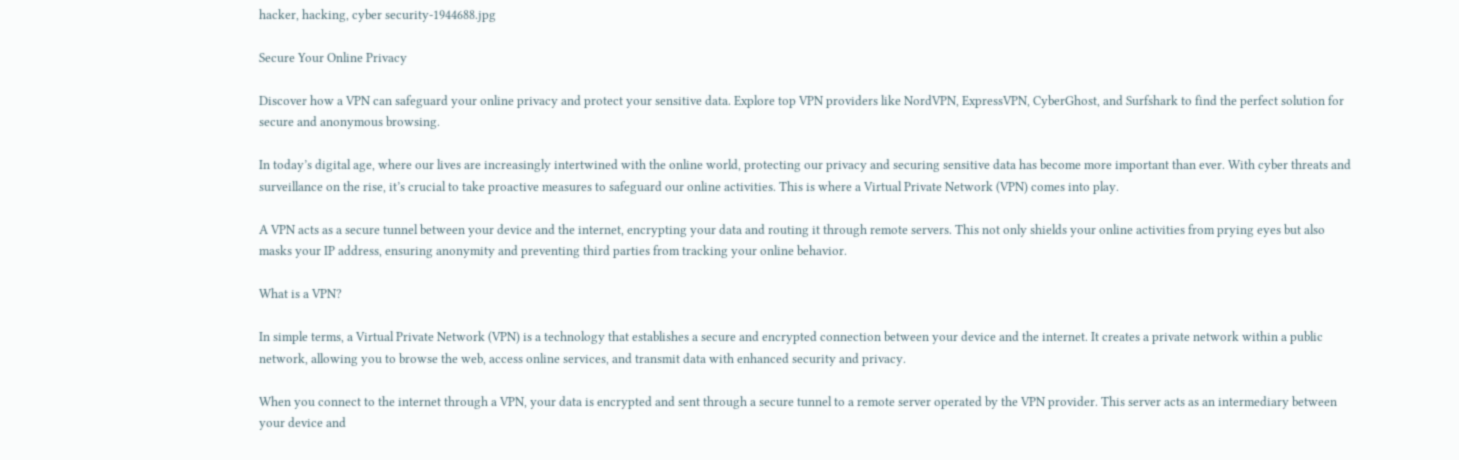hacker, hacking, cyber security-1944688.jpg

Secure Your Online Privacy

Discover how a VPN can safeguard your online privacy and protect your sensitive data. Explore top VPN providers like NordVPN, ExpressVPN, CyberGhost, and Surfshark to find the perfect solution for secure and anonymous browsing.

In today’s digital age, where our lives are increasingly intertwined with the online world, protecting our privacy and securing sensitive data has become more important than ever. With cyber threats and surveillance on the rise, it’s crucial to take proactive measures to safeguard our online activities. This is where a Virtual Private Network (VPN) comes into play.

A VPN acts as a secure tunnel between your device and the internet, encrypting your data and routing it through remote servers. This not only shields your online activities from prying eyes but also masks your IP address, ensuring anonymity and preventing third parties from tracking your online behavior.

What is a VPN?

In simple terms, a Virtual Private Network (VPN) is a technology that establishes a secure and encrypted connection between your device and the internet. It creates a private network within a public network, allowing you to browse the web, access online services, and transmit data with enhanced security and privacy.

When you connect to the internet through a VPN, your data is encrypted and sent through a secure tunnel to a remote server operated by the VPN provider. This server acts as an intermediary between your device and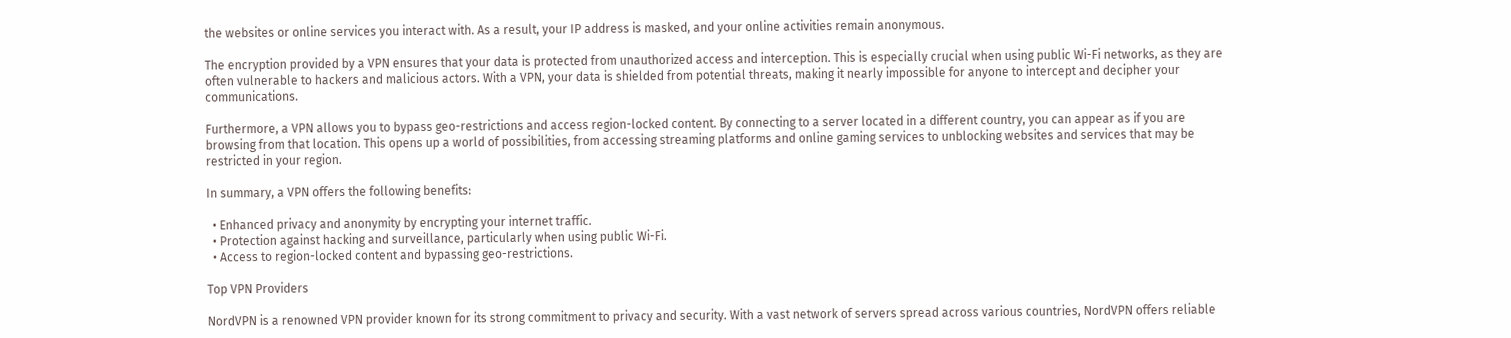the websites or online services you interact with. As a result, your IP address is masked, and your online activities remain anonymous.

The encryption provided by a VPN ensures that your data is protected from unauthorized access and interception. This is especially crucial when using public Wi-Fi networks, as they are often vulnerable to hackers and malicious actors. With a VPN, your data is shielded from potential threats, making it nearly impossible for anyone to intercept and decipher your communications.

Furthermore, a VPN allows you to bypass geo-restrictions and access region-locked content. By connecting to a server located in a different country, you can appear as if you are browsing from that location. This opens up a world of possibilities, from accessing streaming platforms and online gaming services to unblocking websites and services that may be restricted in your region.

In summary, a VPN offers the following benefits:

  • Enhanced privacy and anonymity by encrypting your internet traffic.
  • Protection against hacking and surveillance, particularly when using public Wi-Fi.
  • Access to region-locked content and bypassing geo-restrictions.

Top VPN Providers

NordVPN is a renowned VPN provider known for its strong commitment to privacy and security. With a vast network of servers spread across various countries, NordVPN offers reliable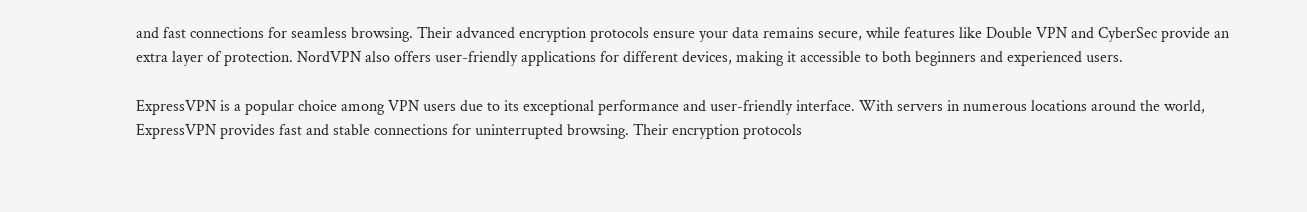and fast connections for seamless browsing. Their advanced encryption protocols ensure your data remains secure, while features like Double VPN and CyberSec provide an extra layer of protection. NordVPN also offers user-friendly applications for different devices, making it accessible to both beginners and experienced users.

ExpressVPN is a popular choice among VPN users due to its exceptional performance and user-friendly interface. With servers in numerous locations around the world, ExpressVPN provides fast and stable connections for uninterrupted browsing. Their encryption protocols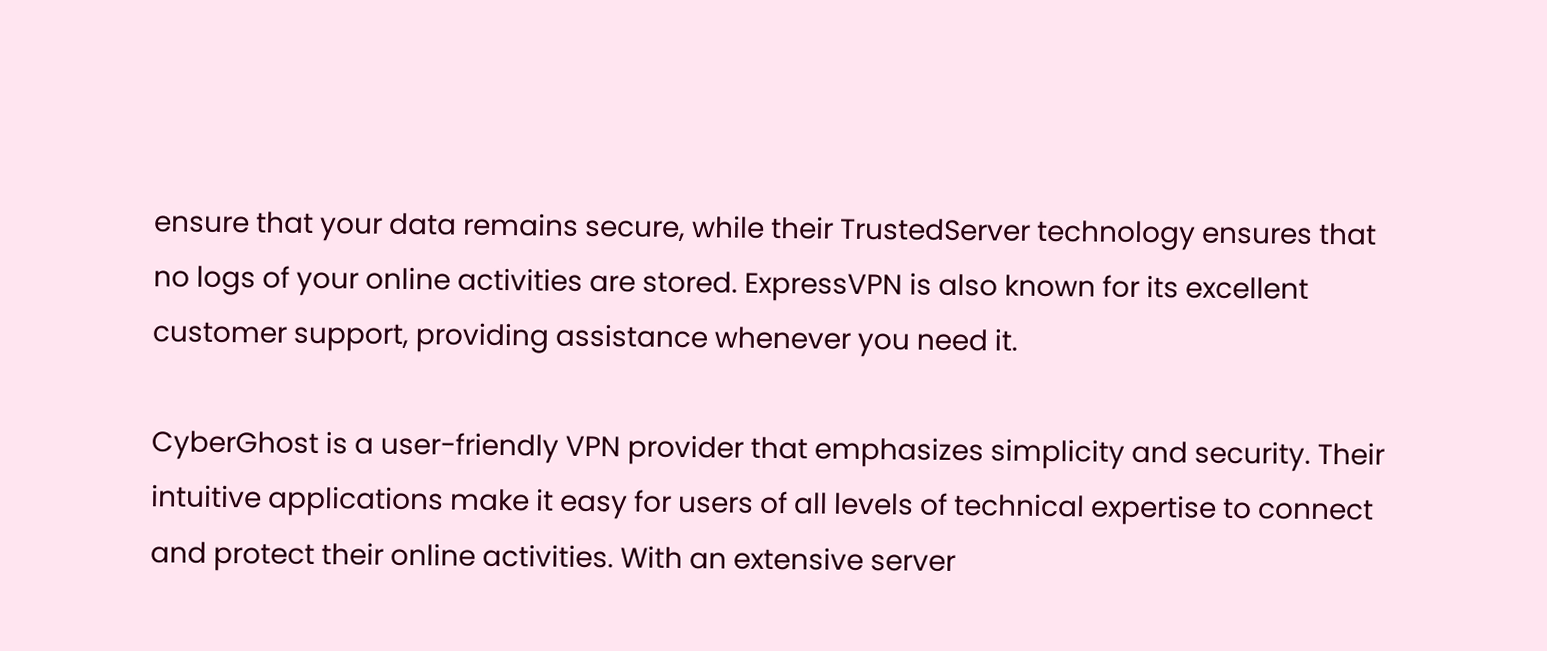ensure that your data remains secure, while their TrustedServer technology ensures that no logs of your online activities are stored. ExpressVPN is also known for its excellent customer support, providing assistance whenever you need it.

CyberGhost is a user-friendly VPN provider that emphasizes simplicity and security. Their intuitive applications make it easy for users of all levels of technical expertise to connect and protect their online activities. With an extensive server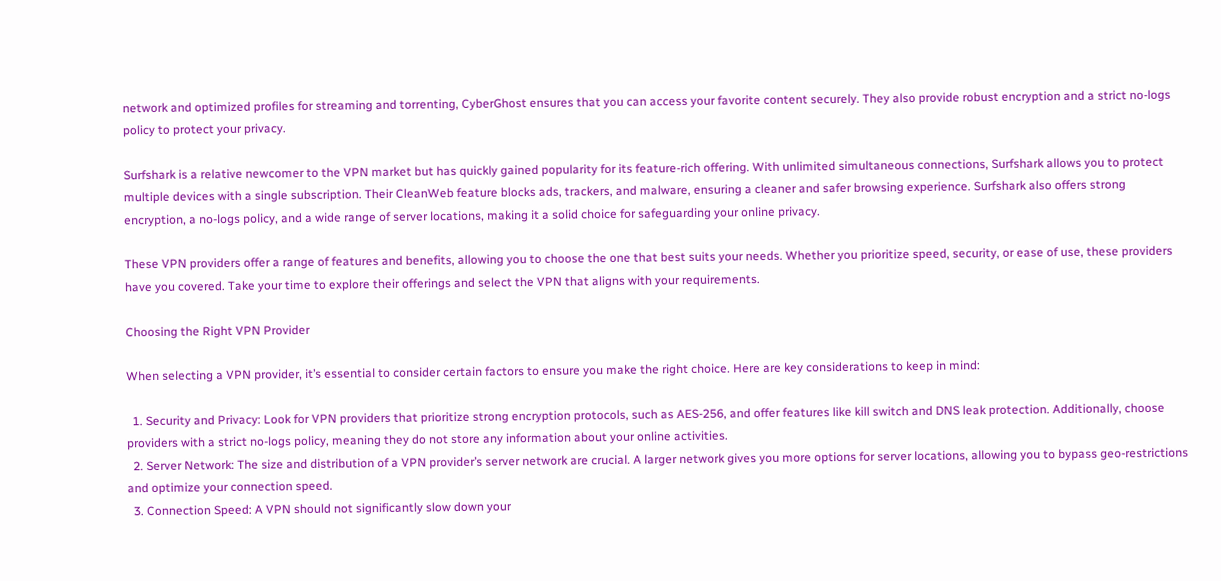network and optimized profiles for streaming and torrenting, CyberGhost ensures that you can access your favorite content securely. They also provide robust encryption and a strict no-logs policy to protect your privacy.

Surfshark is a relative newcomer to the VPN market but has quickly gained popularity for its feature-rich offering. With unlimited simultaneous connections, Surfshark allows you to protect multiple devices with a single subscription. Their CleanWeb feature blocks ads, trackers, and malware, ensuring a cleaner and safer browsing experience. Surfshark also offers strong encryption, a no-logs policy, and a wide range of server locations, making it a solid choice for safeguarding your online privacy.

These VPN providers offer a range of features and benefits, allowing you to choose the one that best suits your needs. Whether you prioritize speed, security, or ease of use, these providers have you covered. Take your time to explore their offerings and select the VPN that aligns with your requirements.

Choosing the Right VPN Provider

When selecting a VPN provider, it’s essential to consider certain factors to ensure you make the right choice. Here are key considerations to keep in mind:

  1. Security and Privacy: Look for VPN providers that prioritize strong encryption protocols, such as AES-256, and offer features like kill switch and DNS leak protection. Additionally, choose providers with a strict no-logs policy, meaning they do not store any information about your online activities.
  2. Server Network: The size and distribution of a VPN provider’s server network are crucial. A larger network gives you more options for server locations, allowing you to bypass geo-restrictions and optimize your connection speed.
  3. Connection Speed: A VPN should not significantly slow down your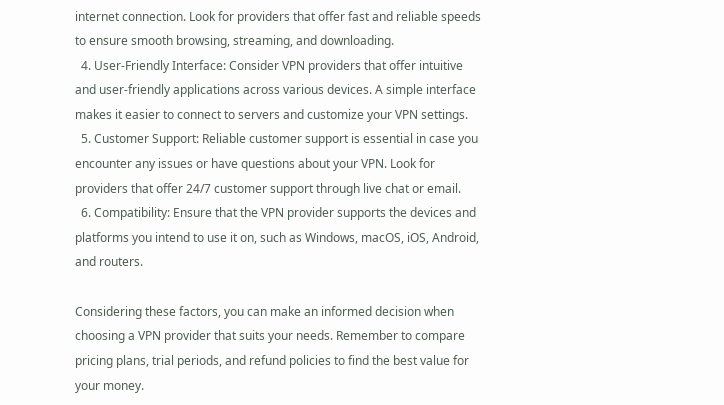internet connection. Look for providers that offer fast and reliable speeds to ensure smooth browsing, streaming, and downloading.
  4. User-Friendly Interface: Consider VPN providers that offer intuitive and user-friendly applications across various devices. A simple interface makes it easier to connect to servers and customize your VPN settings.
  5. Customer Support: Reliable customer support is essential in case you encounter any issues or have questions about your VPN. Look for providers that offer 24/7 customer support through live chat or email.
  6. Compatibility: Ensure that the VPN provider supports the devices and platforms you intend to use it on, such as Windows, macOS, iOS, Android, and routers.

Considering these factors, you can make an informed decision when choosing a VPN provider that suits your needs. Remember to compare pricing plans, trial periods, and refund policies to find the best value for your money.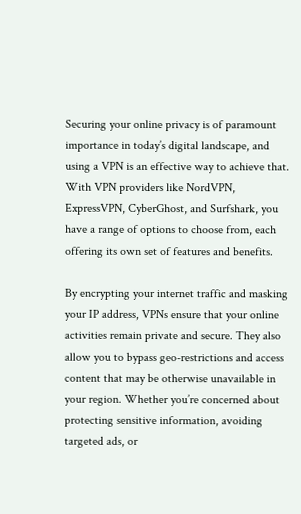Securing your online privacy is of paramount importance in today’s digital landscape, and using a VPN is an effective way to achieve that. With VPN providers like NordVPN, ExpressVPN, CyberGhost, and Surfshark, you have a range of options to choose from, each offering its own set of features and benefits.

By encrypting your internet traffic and masking your IP address, VPNs ensure that your online activities remain private and secure. They also allow you to bypass geo-restrictions and access content that may be otherwise unavailable in your region. Whether you’re concerned about protecting sensitive information, avoiding targeted ads, or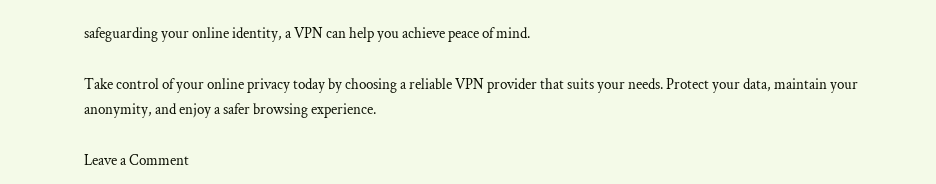safeguarding your online identity, a VPN can help you achieve peace of mind.

Take control of your online privacy today by choosing a reliable VPN provider that suits your needs. Protect your data, maintain your anonymity, and enjoy a safer browsing experience.

Leave a Comment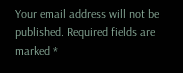Your email address will not be published. Required fields are marked *